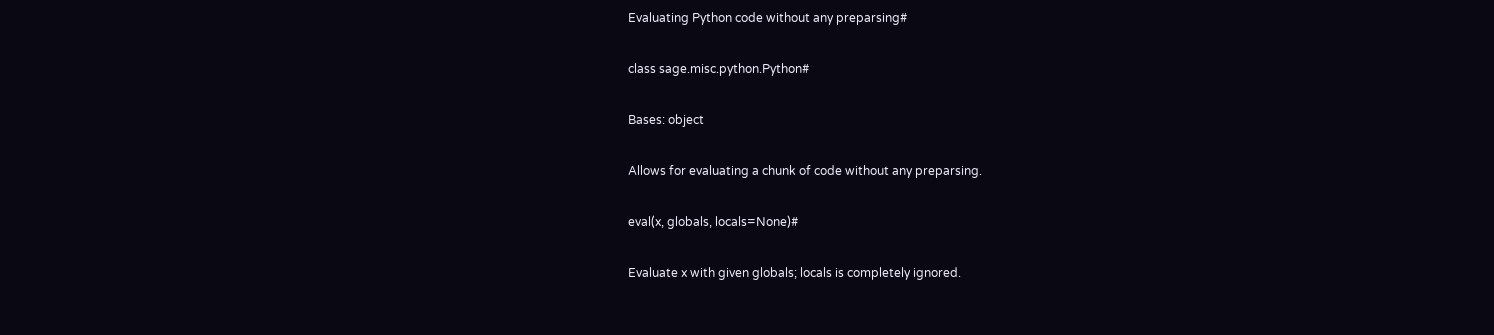Evaluating Python code without any preparsing#

class sage.misc.python.Python#

Bases: object

Allows for evaluating a chunk of code without any preparsing.

eval(x, globals, locals=None)#

Evaluate x with given globals; locals is completely ignored.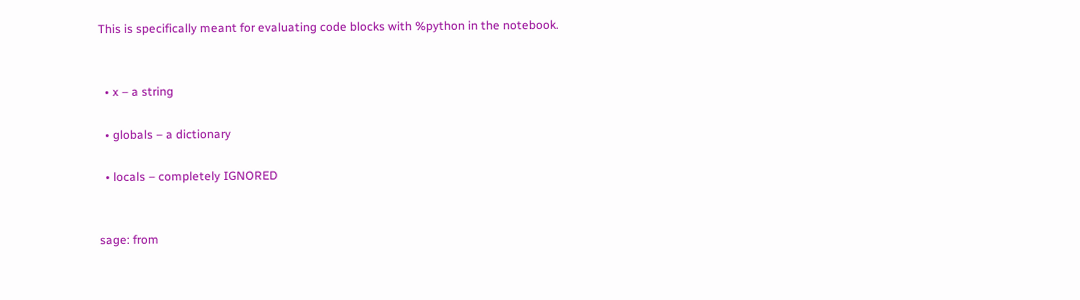This is specifically meant for evaluating code blocks with %python in the notebook.


  • x – a string

  • globals – a dictionary

  • locals – completely IGNORED


sage: from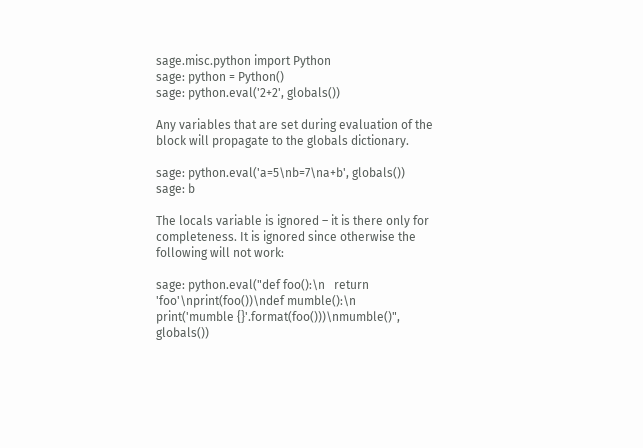sage.misc.python import Python
sage: python = Python()
sage: python.eval('2+2', globals())

Any variables that are set during evaluation of the block will propagate to the globals dictionary.

sage: python.eval('a=5\nb=7\na+b', globals())
sage: b

The locals variable is ignored – it is there only for completeness. It is ignored since otherwise the following will not work:

sage: python.eval("def foo():\n   return 'foo'\nprint(foo())\ndef mumble():\n    print('mumble {}'.format(foo()))\nmumble()", globals())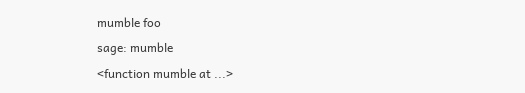mumble foo
sage: mumble
<function mumble at ...>